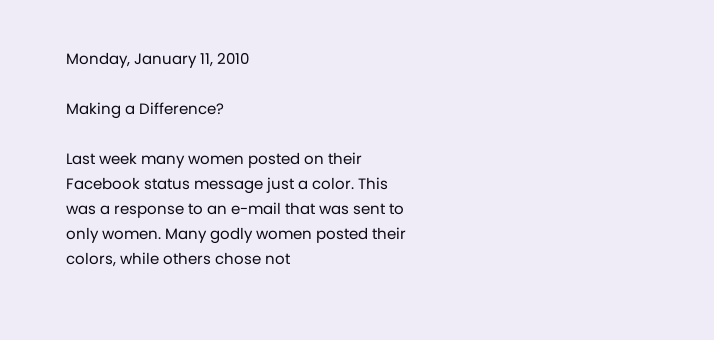Monday, January 11, 2010

Making a Difference?

Last week many women posted on their Facebook status message just a color. This was a response to an e-mail that was sent to only women. Many godly women posted their colors, while others chose not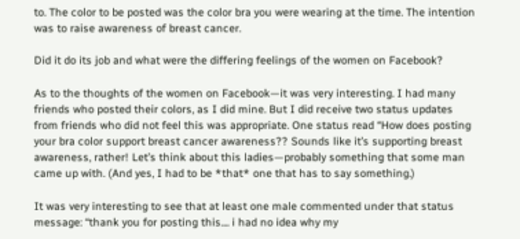to. The color to be posted was the color bra you were wearing at the time. The intention was to raise awareness of breast cancer.

Did it do its job and what were the differing feelings of the women on Facebook?

As to the thoughts of the women on Facebook—it was very interesting. I had many friends who posted their colors, as I did mine. But I did receive two status updates from friends who did not feel this was appropriate. One status read “How does posting your bra color support breast cancer awareness?? Sounds like it’s supporting breast awareness, rather! Let’s think about this ladies—probably something that some man came up with. (And yes, I had to be *that* one that has to say something.)

It was very interesting to see that at least one male commented under that status message: “thank you for posting this.... i had no idea why my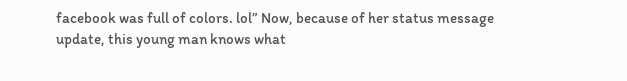facebook was full of colors. lol” Now, because of her status message update, this young man knows what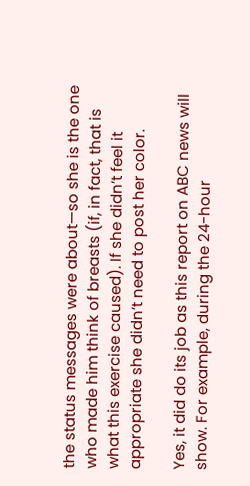the status messages were about—so she is the one who made him think of breasts (if, in fact, that is what this exercise caused). If she didn’t feel it appropriate she didn’t need to post her color.

Yes, it did do its job as this report on ABC news will show. For example, during the 24-hour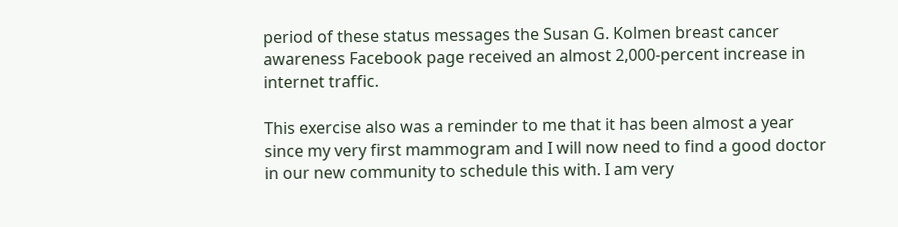period of these status messages the Susan G. Kolmen breast cancer awareness Facebook page received an almost 2,000-percent increase in internet traffic.

This exercise also was a reminder to me that it has been almost a year since my very first mammogram and I will now need to find a good doctor in our new community to schedule this with. I am very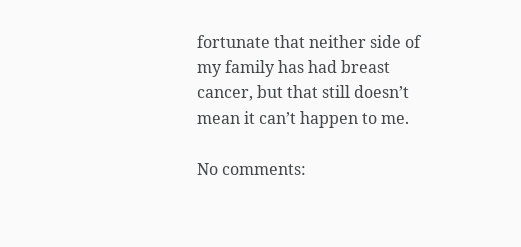fortunate that neither side of my family has had breast cancer, but that still doesn’t mean it can’t happen to me.

No comments: